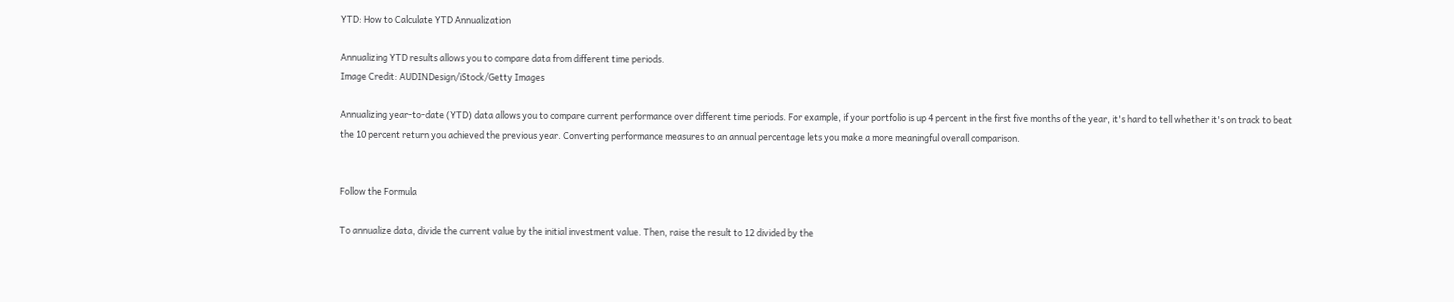YTD: How to Calculate YTD Annualization

Annualizing YTD results allows you to compare data from different time periods.
Image Credit: AUDINDesign/iStock/Getty Images

Annualizing year-to-date (YTD) data allows you to compare current performance over different time periods. For example, if your portfolio is up 4 percent in the first five months of the year, it's hard to tell whether it's on track to beat the 10 percent return you achieved the previous year. Converting performance measures to an annual percentage lets you make a more meaningful overall comparison.


Follow the Formula

To annualize data, divide the current value by the initial investment value. Then, raise the result to 12 divided by the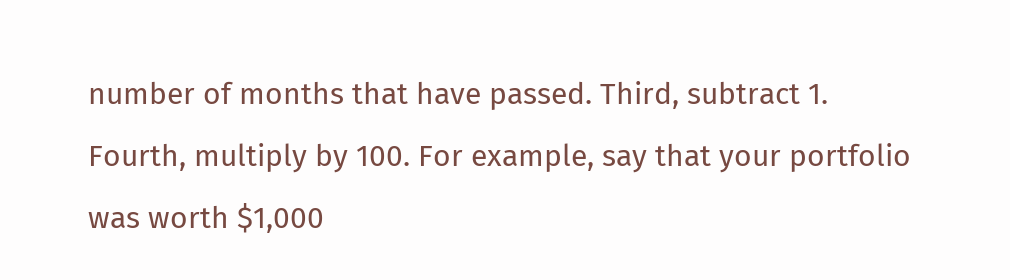number of months that have passed. Third, subtract 1. Fourth, multiply by 100. For example, say that your portfolio was worth $1,000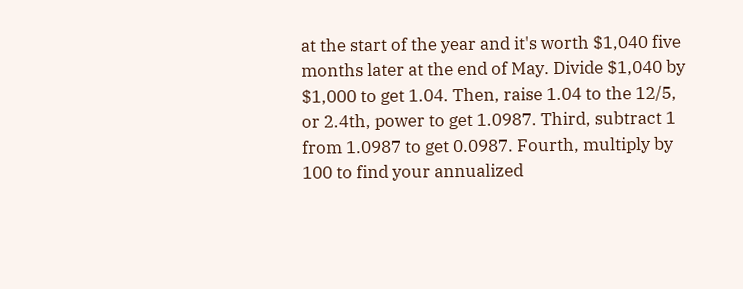at the start of the year and it's worth $1,040 five months later at the end of May. Divide $1,040 by $1,000 to get 1.04. Then, raise 1.04 to the 12/5, or 2.4th, power to get 1.0987. Third, subtract 1 from 1.0987 to get 0.0987. Fourth, multiply by 100 to find your annualized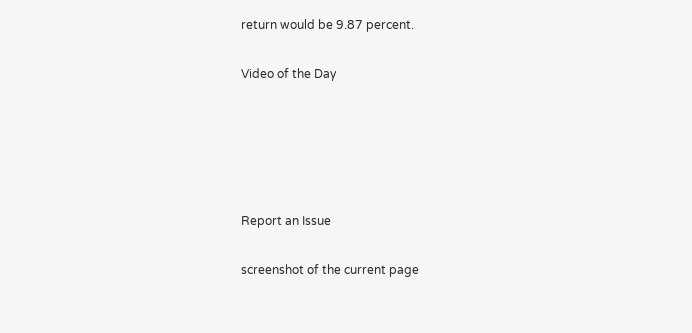return would be 9.87 percent.

Video of the Day





Report an Issue

screenshot of the current page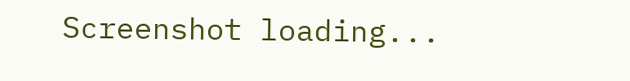Screenshot loading...